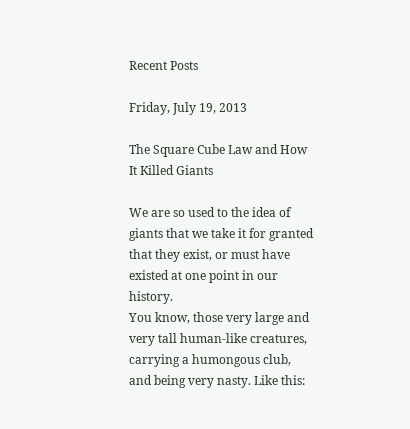Recent Posts

Friday, July 19, 2013

The Square Cube Law and How It Killed Giants

We are so used to the idea of giants that we take it for granted that they exist, or must have existed at one point in our history.
You know, those very large and very tall human-like creatures, carrying a humongous club, and being very nasty. Like this: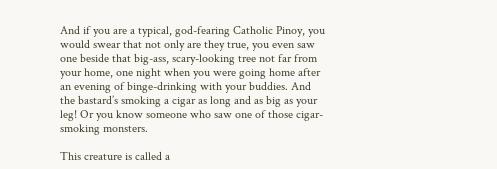And if you are a typical, god-fearing Catholic Pinoy, you would swear that not only are they true, you even saw one beside that big-ass, scary-looking tree not far from your home, one night when you were going home after an evening of binge-drinking with your buddies. And the bastard’s smoking a cigar as long and as big as your leg! Or you know someone who saw one of those cigar-smoking monsters.

This creature is called a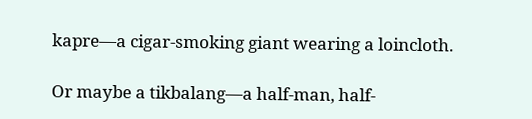kapre—a cigar-smoking giant wearing a loincloth.

Or maybe a tikbalang—a half-man, half-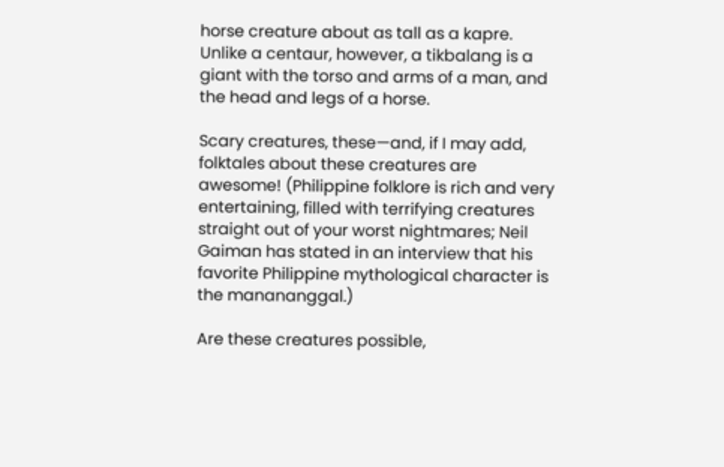horse creature about as tall as a kapre. Unlike a centaur, however, a tikbalang is a giant with the torso and arms of a man, and the head and legs of a horse.

Scary creatures, these—and, if I may add, folktales about these creatures are awesome! (Philippine folklore is rich and very entertaining, filled with terrifying creatures straight out of your worst nightmares; Neil Gaiman has stated in an interview that his favorite Philippine mythological character is the manananggal.)

Are these creatures possible,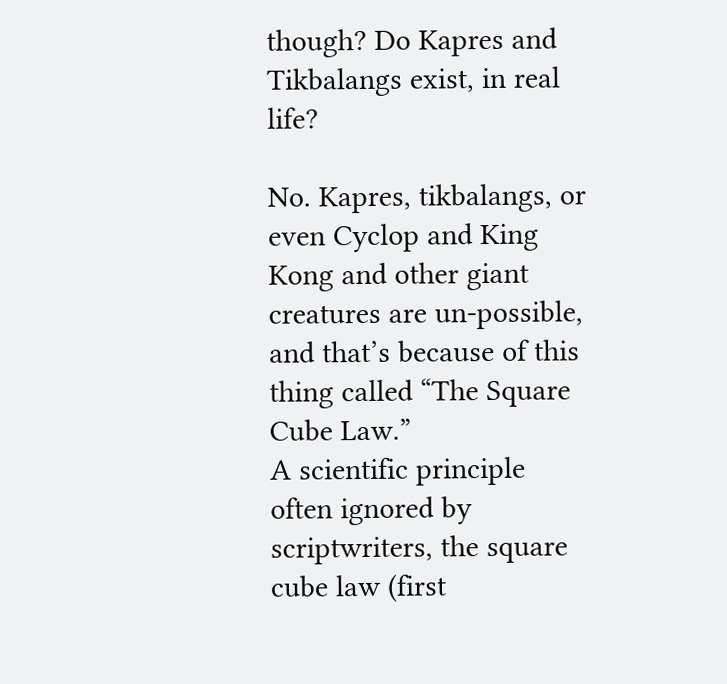though? Do Kapres and Tikbalangs exist, in real life?

No. Kapres, tikbalangs, or even Cyclop and King Kong and other giant creatures are un-possible, and that’s because of this thing called “The Square Cube Law.”
A scientific principle often ignored by scriptwriters, the square cube law (first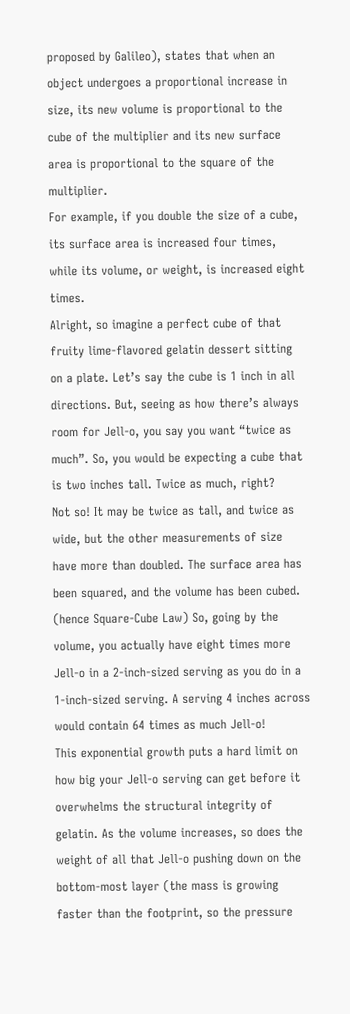proposed by Galileo), states that when an object undergoes a proportional increase in size, its new volume is proportional to the cube of the multiplier and its new surface area is proportional to the square of the multiplier.
For example, if you double the size of a cube, its surface area is increased four times, while its volume, or weight, is increased eight times.
Alright, so imagine a perfect cube of that fruity lime-flavored gelatin dessert sitting on a plate. Let’s say the cube is 1 inch in all directions. But, seeing as how there’s always room for Jell-o, you say you want “twice as much”. So, you would be expecting a cube that is two inches tall. Twice as much, right?
Not so! It may be twice as tall, and twice as wide, but the other measurements of size have more than doubled. The surface area has been squared, and the volume has been cubed. (hence Square-Cube Law) So, going by the volume, you actually have eight times more Jell-o in a 2-inch-sized serving as you do in a 1-inch-sized serving. A serving 4 inches across would contain 64 times as much Jell-o!
This exponential growth puts a hard limit on how big your Jell-o serving can get before it overwhelms the structural integrity of gelatin. As the volume increases, so does the weight of all that Jell-o pushing down on the bottom-most layer (the mass is growing faster than the footprint, so the pressure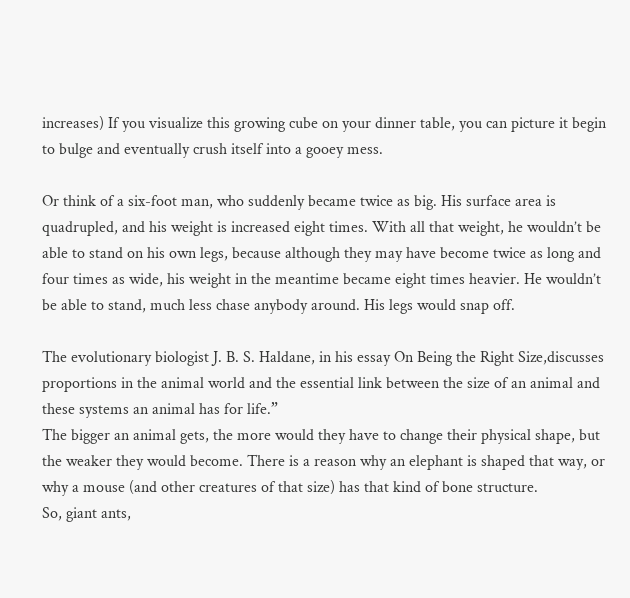increases) If you visualize this growing cube on your dinner table, you can picture it begin to bulge and eventually crush itself into a gooey mess.

Or think of a six-foot man, who suddenly became twice as big. His surface area is quadrupled, and his weight is increased eight times. With all that weight, he wouldn’t be able to stand on his own legs, because although they may have become twice as long and four times as wide, his weight in the meantime became eight times heavier. He wouldn’t be able to stand, much less chase anybody around. His legs would snap off.

The evolutionary biologist J. B. S. Haldane, in his essay On Being the Right Size,discusses proportions in the animal world and the essential link between the size of an animal and these systems an animal has for life.”
The bigger an animal gets, the more would they have to change their physical shape, but the weaker they would become. There is a reason why an elephant is shaped that way, or why a mouse (and other creatures of that size) has that kind of bone structure.
So, giant ants,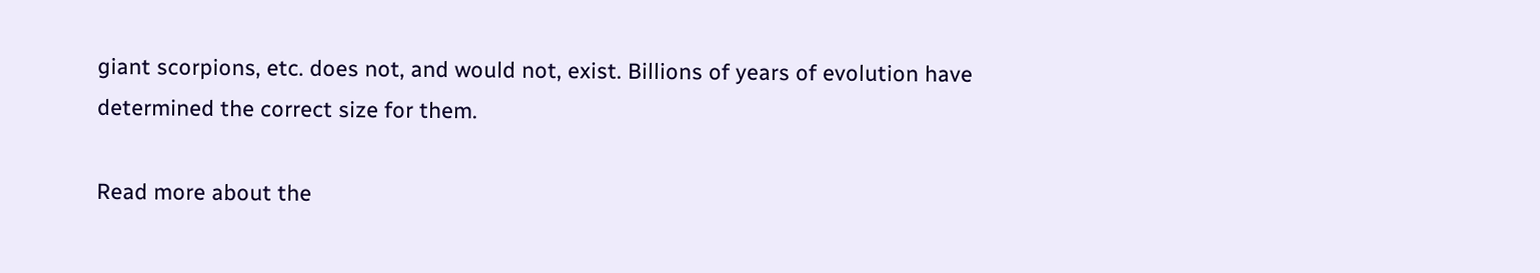giant scorpions, etc. does not, and would not, exist. Billions of years of evolution have determined the correct size for them.

Read more about the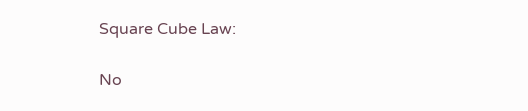Square Cube Law:

No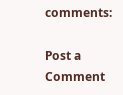comments:

Post a Comment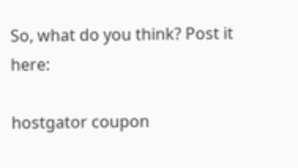So, what do you think? Post it here:

hostgator coupon